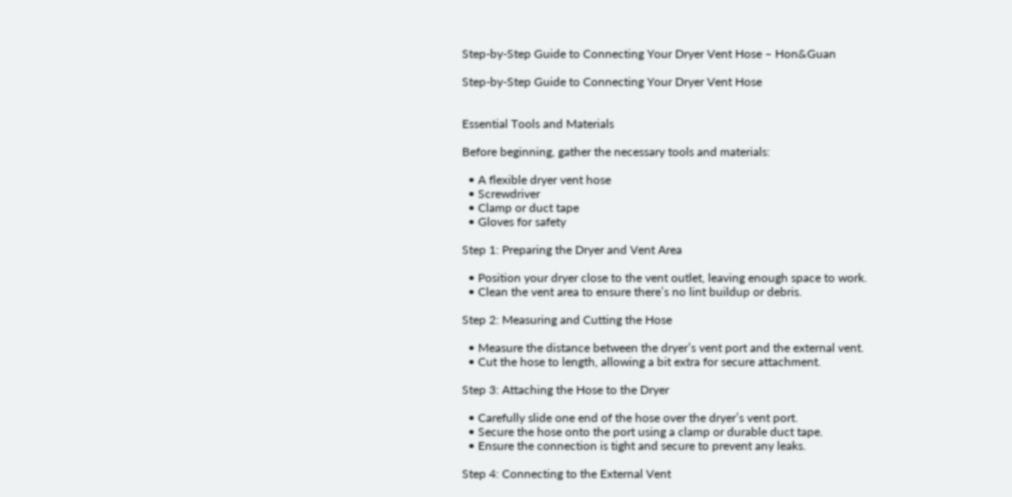Step-by-Step Guide to Connecting Your Dryer Vent Hose – Hon&Guan

Step-by-Step Guide to Connecting Your Dryer Vent Hose


Essential Tools and Materials

Before beginning, gather the necessary tools and materials:

  • A flexible dryer vent hose
  • Screwdriver
  • Clamp or duct tape
  • Gloves for safety

Step 1: Preparing the Dryer and Vent Area

  • Position your dryer close to the vent outlet, leaving enough space to work.
  • Clean the vent area to ensure there’s no lint buildup or debris.

Step 2: Measuring and Cutting the Hose

  • Measure the distance between the dryer’s vent port and the external vent.
  • Cut the hose to length, allowing a bit extra for secure attachment.

Step 3: Attaching the Hose to the Dryer

  • Carefully slide one end of the hose over the dryer’s vent port.
  • Secure the hose onto the port using a clamp or durable duct tape.
  • Ensure the connection is tight and secure to prevent any leaks.

Step 4: Connecting to the External Vent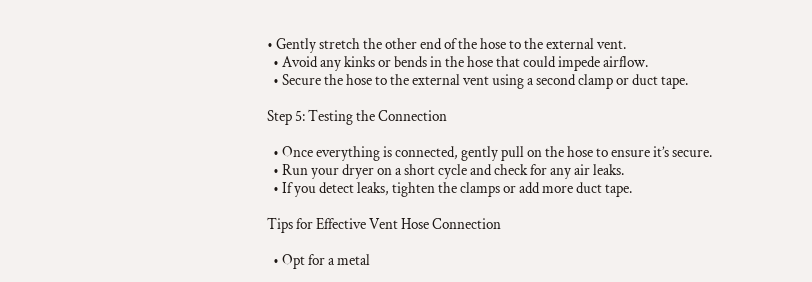• Gently stretch the other end of the hose to the external vent.
  • Avoid any kinks or bends in the hose that could impede airflow.
  • Secure the hose to the external vent using a second clamp or duct tape.

Step 5: Testing the Connection

  • Once everything is connected, gently pull on the hose to ensure it’s secure.
  • Run your dryer on a short cycle and check for any air leaks.
  • If you detect leaks, tighten the clamps or add more duct tape.

Tips for Effective Vent Hose Connection

  • Opt for a metal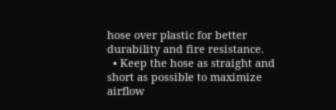hose over plastic for better durability and fire resistance.
  • Keep the hose as straight and short as possible to maximize airflow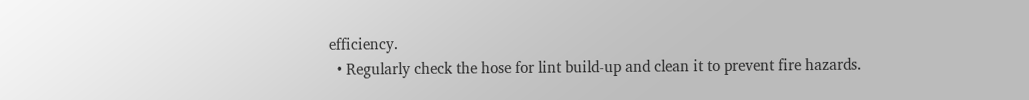efficiency.
  • Regularly check the hose for lint build-up and clean it to prevent fire hazards.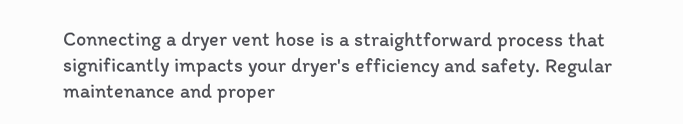Connecting a dryer vent hose is a straightforward process that significantly impacts your dryer's efficiency and safety. Regular maintenance and proper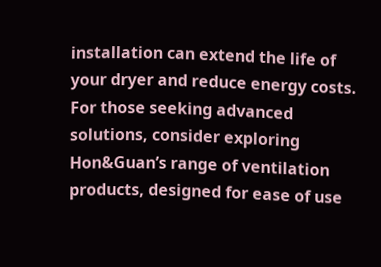installation can extend the life of your dryer and reduce energy costs. For those seeking advanced solutions, consider exploring Hon&Guan’s range of ventilation products, designed for ease of use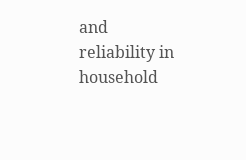and reliability in household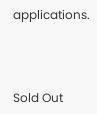applications.



Sold Out